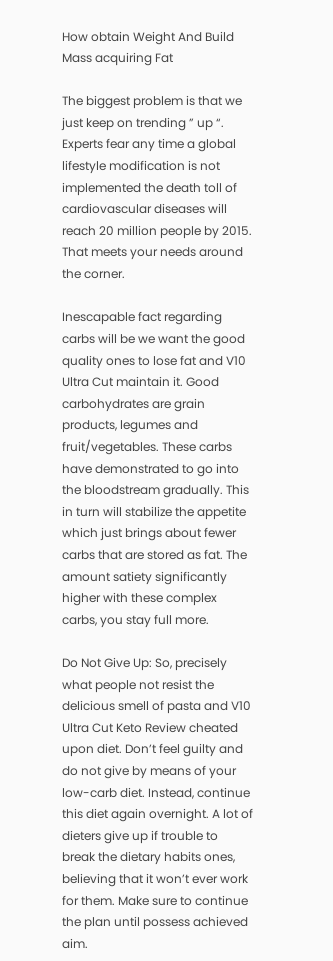How obtain Weight And Build Mass acquiring Fat

The biggest problem is that we just keep on trending ” up “. Experts fear any time a global lifestyle modification is not implemented the death toll of cardiovascular diseases will reach 20 million people by 2015. That meets your needs around the corner.

Inescapable fact regarding carbs will be we want the good quality ones to lose fat and V10 Ultra Cut maintain it. Good carbohydrates are grain products, legumes and fruit/vegetables. These carbs have demonstrated to go into the bloodstream gradually. This in turn will stabilize the appetite which just brings about fewer carbs that are stored as fat. The amount satiety significantly higher with these complex carbs, you stay full more.

Do Not Give Up: So, precisely what people not resist the delicious smell of pasta and V10 Ultra Cut Keto Review cheated upon diet. Don’t feel guilty and do not give by means of your low-carb diet. Instead, continue this diet again overnight. A lot of dieters give up if trouble to break the dietary habits ones, believing that it won’t ever work for them. Make sure to continue the plan until possess achieved aim.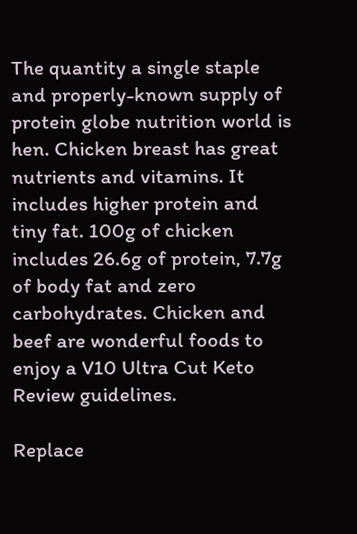The quantity a single staple and properly-known supply of protein globe nutrition world is hen. Chicken breast has great nutrients and vitamins. It includes higher protein and tiny fat. 100g of chicken includes 26.6g of protein, 7.7g of body fat and zero carbohydrates. Chicken and beef are wonderful foods to enjoy a V10 Ultra Cut Keto Review guidelines.

Replace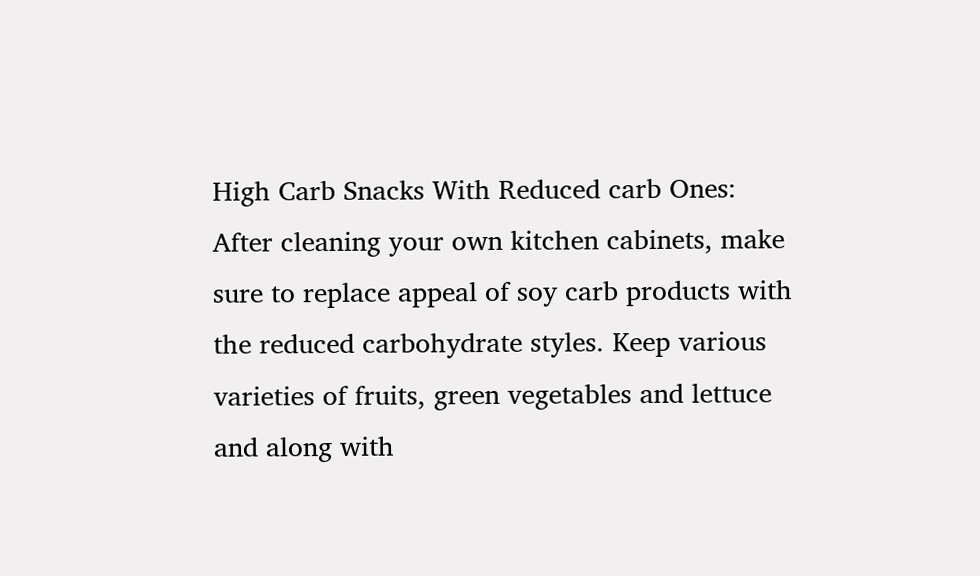High Carb Snacks With Reduced carb Ones: After cleaning your own kitchen cabinets, make sure to replace appeal of soy carb products with the reduced carbohydrate styles. Keep various varieties of fruits, green vegetables and lettuce and along with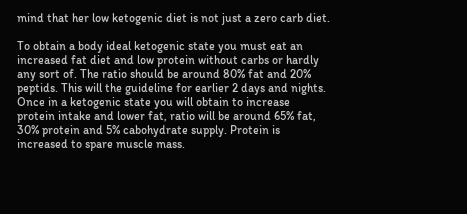mind that her low ketogenic diet is not just a zero carb diet.

To obtain a body ideal ketogenic state you must eat an increased fat diet and low protein without carbs or hardly any sort of. The ratio should be around 80% fat and 20% peptids. This will the guideline for earlier 2 days and nights. Once in a ketogenic state you will obtain to increase protein intake and lower fat, ratio will be around 65% fat, 30% protein and 5% cabohydrate supply. Protein is increased to spare muscle mass.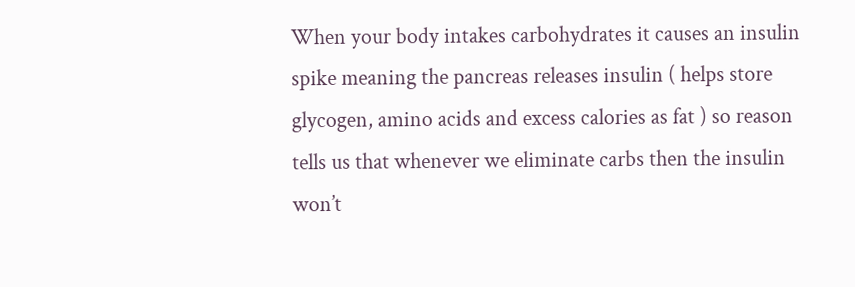When your body intakes carbohydrates it causes an insulin spike meaning the pancreas releases insulin ( helps store glycogen, amino acids and excess calories as fat ) so reason tells us that whenever we eliminate carbs then the insulin won’t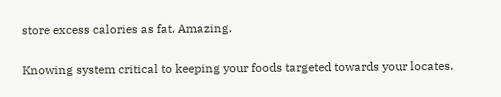store excess calories as fat. Amazing.

Knowing system critical to keeping your foods targeted towards your locates.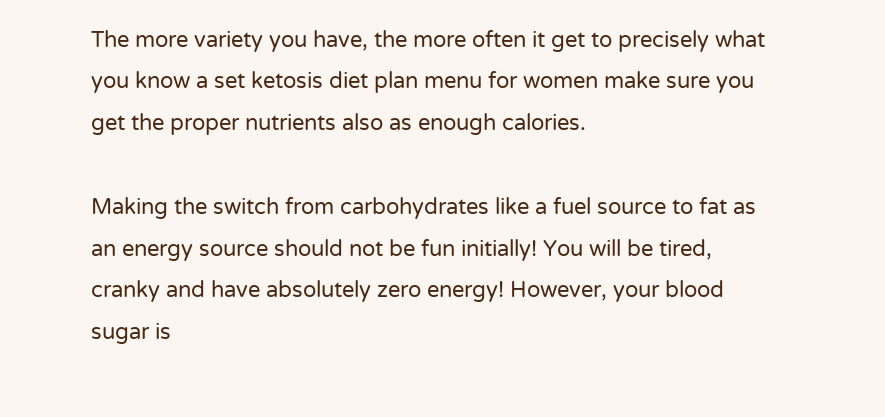The more variety you have, the more often it get to precisely what you know a set ketosis diet plan menu for women make sure you get the proper nutrients also as enough calories.

Making the switch from carbohydrates like a fuel source to fat as an energy source should not be fun initially! You will be tired, cranky and have absolutely zero energy! However, your blood sugar is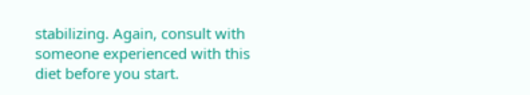stabilizing. Again, consult with someone experienced with this diet before you start.